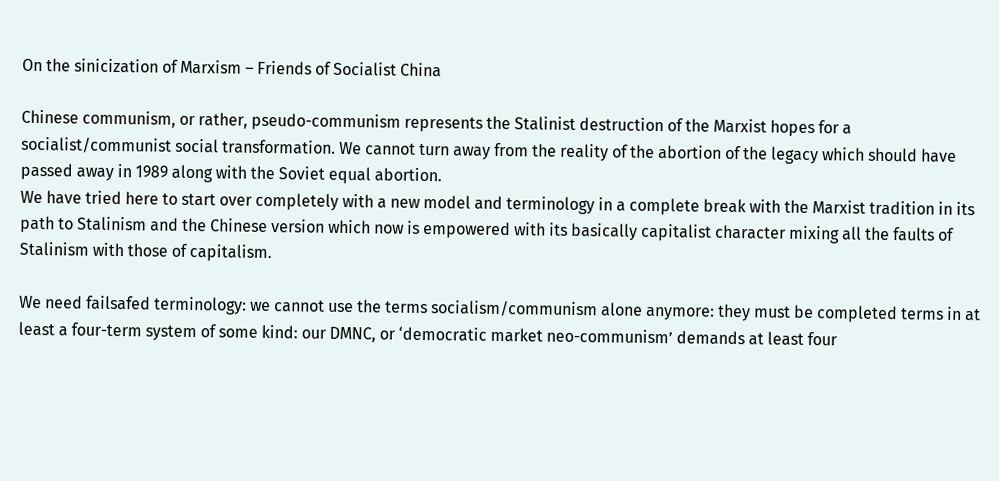On the sinicization of Marxism – Friends of Socialist China

Chinese communism, or rather, pseudo-communism represents the Stalinist destruction of the Marxist hopes for a socialist/communist social transformation. We cannot turn away from the reality of the abortion of the legacy which should have passed away in 1989 along with the Soviet equal abortion.
We have tried here to start over completely with a new model and terminology in a complete break with the Marxist tradition in its path to Stalinism and the Chinese version which now is empowered with its basically capitalist character mixing all the faults of Stalinism with those of capitalism.

We need failsafed terminology: we cannot use the terms socialism/communism alone anymore: they must be completed terms in at least a four-term system of some kind: our DMNC, or ‘democratic market neo-communism’ demands at least four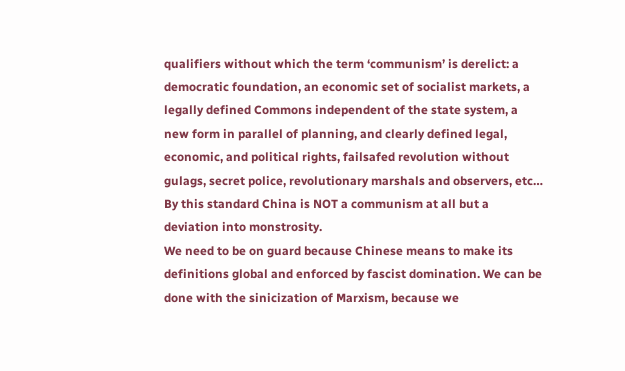qualifiers without which the term ‘communism’ is derelict: a democratic foundation, an economic set of socialist markets, a legally defined Commons independent of the state system, a new form in parallel of planning, and clearly defined legal, economic, and political rights, failsafed revolution without gulags, secret police, revolutionary marshals and observers, etc… By this standard China is NOT a communism at all but a deviation into monstrosity.
We need to be on guard because Chinese means to make its definitions global and enforced by fascist domination. We can be done with the sinicization of Marxism, because we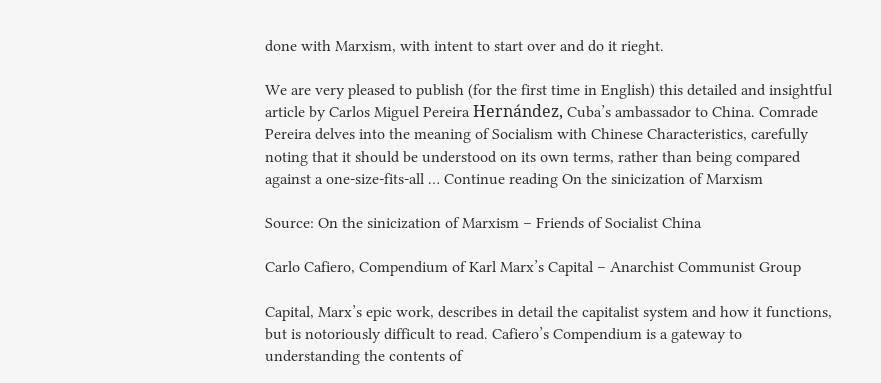done with Marxism, with intent to start over and do it rieght.

We are very pleased to publish (for the first time in English) this detailed and insightful article by Carlos Miguel Pereira Hernández, Cuba’s ambassador to China. Comrade Pereira delves into the meaning of Socialism with Chinese Characteristics, carefully noting that it should be understood on its own terms, rather than being compared against a one-size-fits-all … Continue reading On the sinicization of Marxism

Source: On the sinicization of Marxism – Friends of Socialist China

Carlo Cafiero, Compendium of Karl Marx’s Capital – Anarchist Communist Group

Capital, Marx’s epic work, describes in detail the capitalist system and how it functions, but is notoriously difficult to read. Cafiero’s Compendium is a gateway to understanding the contents of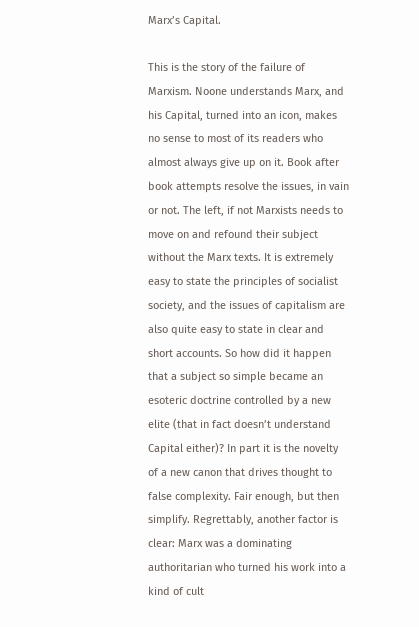Marx’s Capital.

This is the story of the failure of Marxism. Noone understands Marx, and his Capital, turned into an icon, makes no sense to most of its readers who almost always give up on it. Book after book attempts resolve the issues, in vain or not. The left, if not Marxists needs to move on and refound their subject without the Marx texts. It is extremely easy to state the principles of socialist society, and the issues of capitalism are also quite easy to state in clear and short accounts. So how did it happen that a subject so simple became an esoteric doctrine controlled by a new elite (that in fact doesn’t understand Capital either)? In part it is the novelty of a new canon that drives thought to false complexity. Fair enough, but then simplify. Regrettably, another factor is clear: Marx was a dominating authoritarian who turned his work into a kind of cult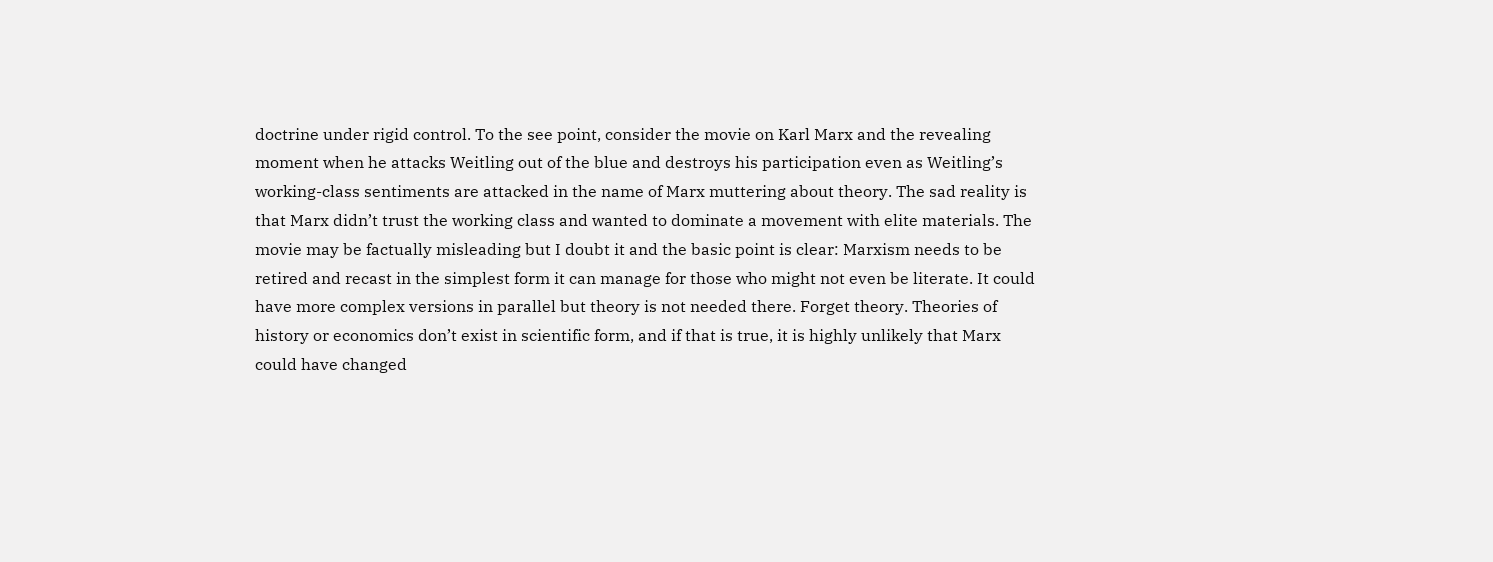doctrine under rigid control. To the see point, consider the movie on Karl Marx and the revealing moment when he attacks Weitling out of the blue and destroys his participation even as Weitling’s working-class sentiments are attacked in the name of Marx muttering about theory. The sad reality is that Marx didn’t trust the working class and wanted to dominate a movement with elite materials. The movie may be factually misleading but I doubt it and the basic point is clear: Marxism needs to be retired and recast in the simplest form it can manage for those who might not even be literate. It could have more complex versions in parallel but theory is not needed there. Forget theory. Theories of history or economics don’t exist in scientific form, and if that is true, it is highly unlikely that Marx could have changed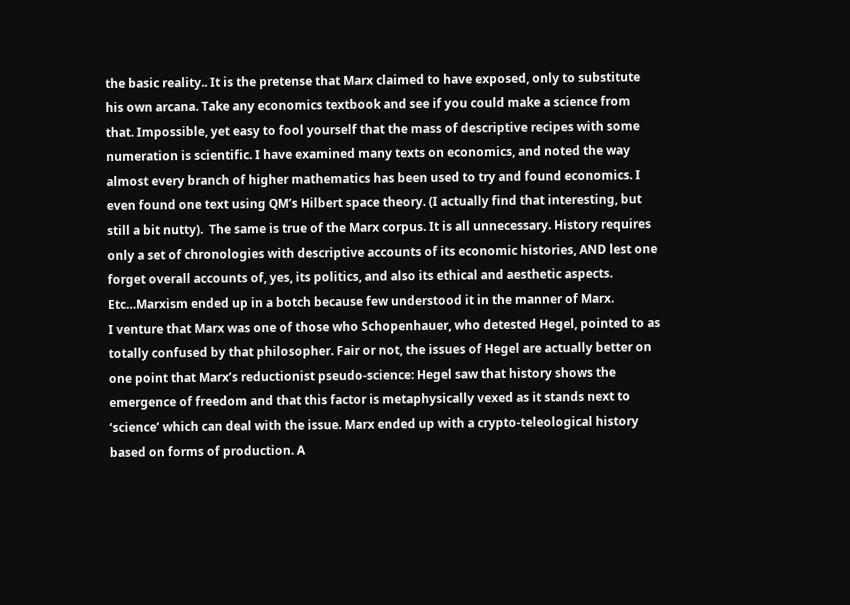the basic reality.. It is the pretense that Marx claimed to have exposed, only to substitute his own arcana. Take any economics textbook and see if you could make a science from that. Impossible, yet easy to fool yourself that the mass of descriptive recipes with some numeration is scientific. I have examined many texts on economics, and noted the way almost every branch of higher mathematics has been used to try and found economics. I even found one text using QM’s Hilbert space theory. (I actually find that interesting, but still a bit nutty).  The same is true of the Marx corpus. It is all unnecessary. History requires only a set of chronologies with descriptive accounts of its economic histories, AND lest one forget overall accounts of, yes, its politics, and also its ethical and aesthetic aspects. Etc…Marxism ended up in a botch because few understood it in the manner of Marx.
I venture that Marx was one of those who Schopenhauer, who detested Hegel, pointed to as totally confused by that philosopher. Fair or not, the issues of Hegel are actually better on one point that Marx’s reductionist pseudo-science: Hegel saw that history shows the emergence of freedom and that this factor is metaphysically vexed as it stands next to ‘science’ which can deal with the issue. Marx ended up with a crypto-teleological history based on forms of production. A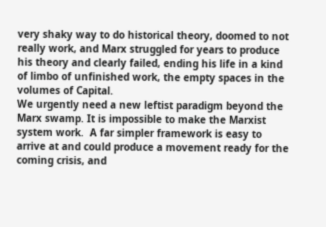very shaky way to do historical theory, doomed to not really work, and Marx struggled for years to produce his theory and clearly failed, ending his life in a kind of limbo of unfinished work, the empty spaces in the volumes of Capital.
We urgently need a new leftist paradigm beyond the Marx swamp. It is impossible to make the Marxist system work.  A far simpler framework is easy to arrive at and could produce a movement ready for the coming crisis, and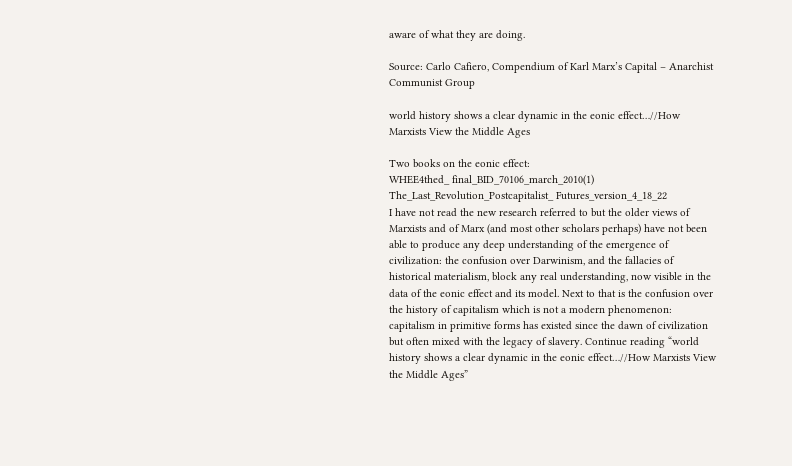aware of what they are doing.

Source: Carlo Cafiero, Compendium of Karl Marx’s Capital – Anarchist Communist Group

world history shows a clear dynamic in the eonic effect…//How Marxists View the Middle Ages

Two books on the eonic effect:
WHEE4thed_ final_BID_70106_march_2010(1)
The_Last_Revolution_Postcapitalist_ Futures_version_4_18_22
I have not read the new research referred to but the older views of Marxists and of Marx (and most other scholars perhaps) have not been able to produce any deep understanding of the emergence of civilization: the confusion over Darwinism, and the fallacies of historical materialism, block any real understanding, now visible in the data of the eonic effect and its model. Next to that is the confusion over the history of capitalism which is not a modern phenomenon: capitalism in primitive forms has existed since the dawn of civilization but often mixed with the legacy of slavery. Continue reading “world history shows a clear dynamic in the eonic effect…//How Marxists View the Middle Ages”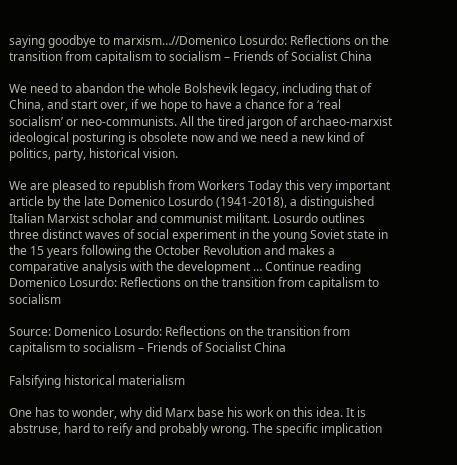saying goodbye to marxism…//Domenico Losurdo: Reflections on the transition from capitalism to socialism – Friends of Socialist China

We need to abandon the whole Bolshevik legacy, including that of China, and start over, if we hope to have a chance for a ‘real socialism’ or neo-communists. All the tired jargon of archaeo-marxist ideological posturing is obsolete now and we need a new kind of politics, party, historical vision.

We are pleased to republish from Workers Today this very important article by the late Domenico Losurdo (1941-2018), a distinguished Italian Marxist scholar and communist militant. Losurdo outlines three distinct waves of social experiment in the young Soviet state in the 15 years following the October Revolution and makes a comparative analysis with the development … Continue reading Domenico Losurdo: Reflections on the transition from capitalism to socialism

Source: Domenico Losurdo: Reflections on the transition from capitalism to socialism – Friends of Socialist China

Falsifying historical materialism

One has to wonder, why did Marx base his work on this idea. It is abstruse, hard to reify and probably wrong. The specific implication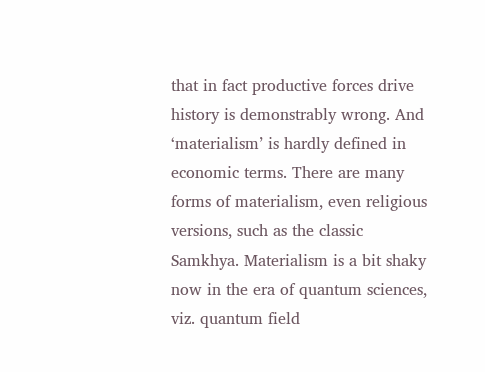that in fact productive forces drive history is demonstrably wrong. And ‘materialism’ is hardly defined in economic terms. There are many forms of materialism, even religious versions, such as the classic Samkhya. Materialism is a bit shaky now in the era of quantum sciences, viz. quantum field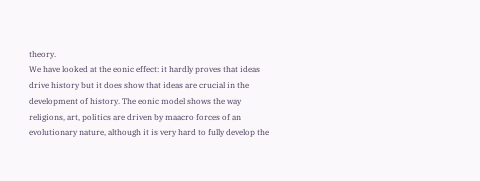theory.
We have looked at the eonic effect: it hardly proves that ideas drive history but it does show that ideas are crucial in the development of history. The eonic model shows the way religions, art, politics are driven by maacro forces of an evolutionary nature, although it is very hard to fully develop the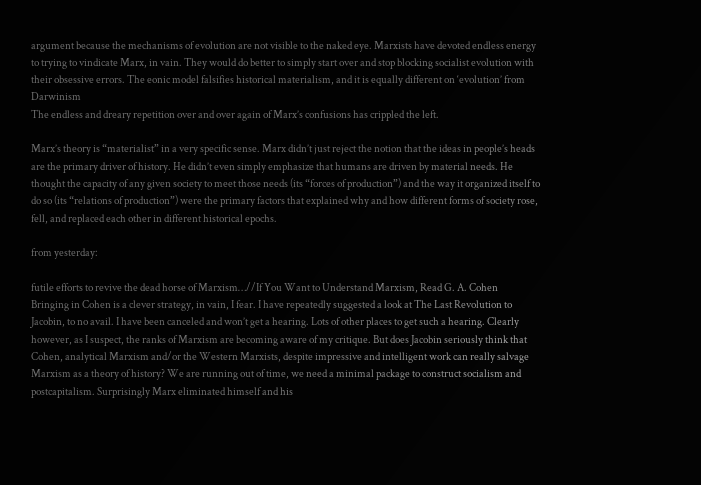argument because the mechanisms of evolution are not visible to the naked eye. Marxists have devoted endless energy to trying to vindicate Marx, in vain. They would do better to simply start over and stop blocking socialist evolution with their obsessive errors. The eonic model falsifies historical materialism, and it is equally different on ‘evolution’ from Darwinism
The endless and dreary repetition over and over again of Marx’s confusions has crippled the left.

Marx’s theory is “materialist” in a very specific sense. Marx didn’t just reject the notion that the ideas in people’s heads are the primary driver of history. He didn’t even simply emphasize that humans are driven by material needs. He thought the capacity of any given society to meet those needs (its “forces of production”) and the way it organized itself to do so (its “relations of production”) were the primary factors that explained why and how different forms of society rose, fell, and replaced each other in different historical epochs.

from yesterday:

futile efforts to revive the dead horse of Marxism…//If You Want to Understand Marxism, Read G. A. Cohen
Bringing in Cohen is a clever strategy, in vain, I fear. I have repeatedly suggested a look at The Last Revolution to Jacobin, to no avail. I have been canceled and won’t get a hearing. Lots of other places to get such a hearing. Clearly however, as I suspect, the ranks of Marxism are becoming aware of my critique. But does Jacobin seriously think that Cohen, analytical Marxism and/or the Western Marxists, despite impressive and intelligent work can really salvage Marxism as a theory of history? We are running out of time, we need a minimal package to construct socialism and postcapitalism. Surprisingly Marx eliminated himself and his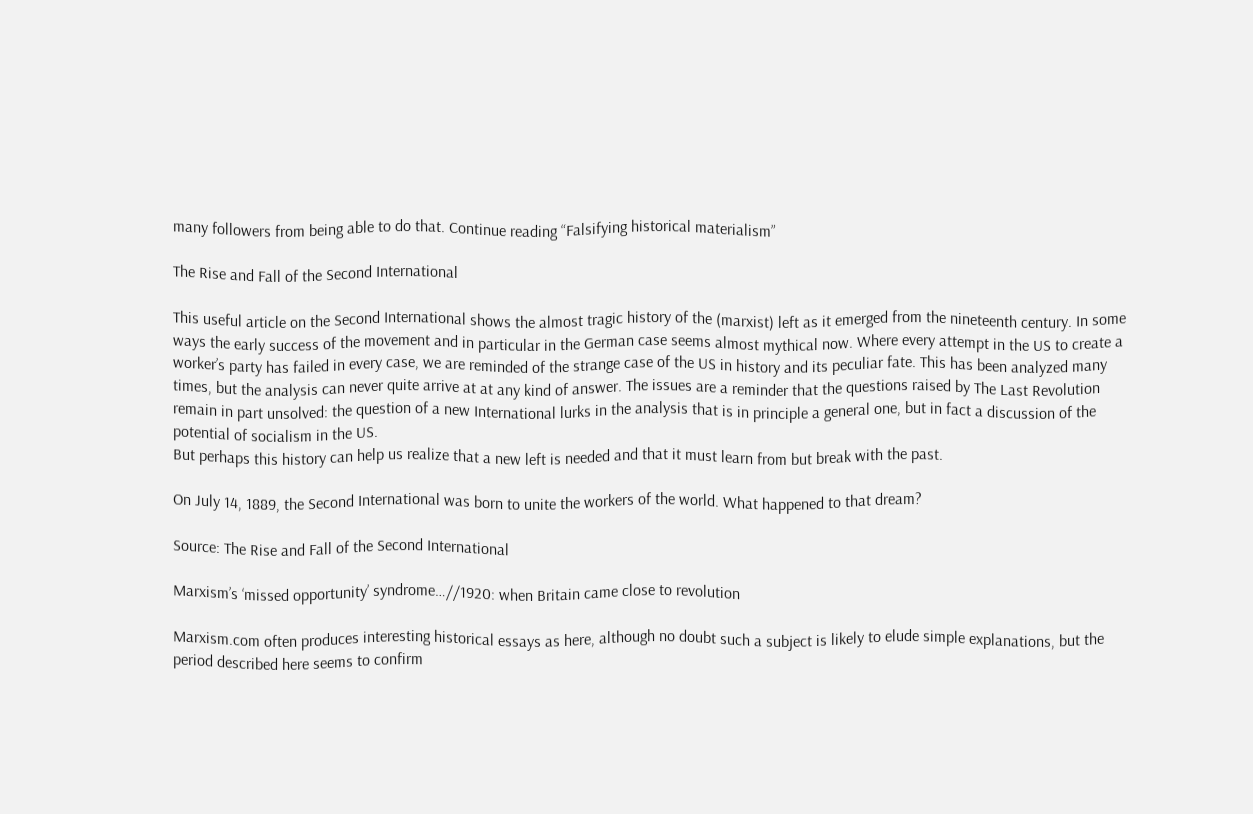many followers from being able to do that. Continue reading “Falsifying historical materialism”

The Rise and Fall of the Second International

This useful article on the Second International shows the almost tragic history of the (marxist) left as it emerged from the nineteenth century. In some ways the early success of the movement and in particular in the German case seems almost mythical now. Where every attempt in the US to create a worker’s party has failed in every case, we are reminded of the strange case of the US in history and its peculiar fate. This has been analyzed many times, but the analysis can never quite arrive at at any kind of answer. The issues are a reminder that the questions raised by The Last Revolution remain in part unsolved: the question of a new International lurks in the analysis that is in principle a general one, but in fact a discussion of the potential of socialism in the US.
But perhaps this history can help us realize that a new left is needed and that it must learn from but break with the past.

On July 14, 1889, the Second International was born to unite the workers of the world. What happened to that dream?

Source: The Rise and Fall of the Second International

Marxism’s ‘missed opportunity’ syndrome…//1920: when Britain came close to revolution

Marxism.com often produces interesting historical essays as here, although no doubt such a subject is likely to elude simple explanations, but the period described here seems to confirm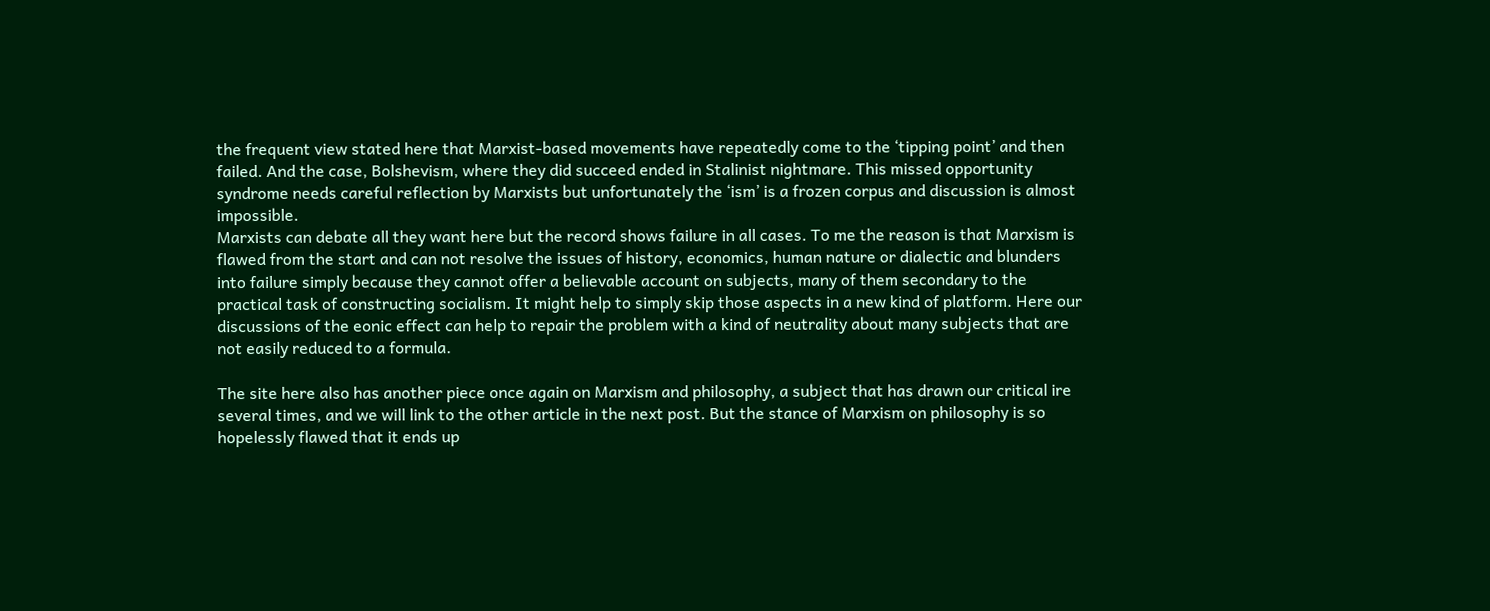the frequent view stated here that Marxist-based movements have repeatedly come to the ‘tipping point’ and then failed. And the case, Bolshevism, where they did succeed ended in Stalinist nightmare. This missed opportunity syndrome needs careful reflection by Marxists but unfortunately the ‘ism’ is a frozen corpus and discussion is almost impossible.
Marxists can debate all they want here but the record shows failure in all cases. To me the reason is that Marxism is flawed from the start and can not resolve the issues of history, economics, human nature or dialectic and blunders into failure simply because they cannot offer a believable account on subjects, many of them secondary to the practical task of constructing socialism. It might help to simply skip those aspects in a new kind of platform. Here our discussions of the eonic effect can help to repair the problem with a kind of neutrality about many subjects that are not easily reduced to a formula.

The site here also has another piece once again on Marxism and philosophy, a subject that has drawn our critical ire several times, and we will link to the other article in the next post. But the stance of Marxism on philosophy is so hopelessly flawed that it ends up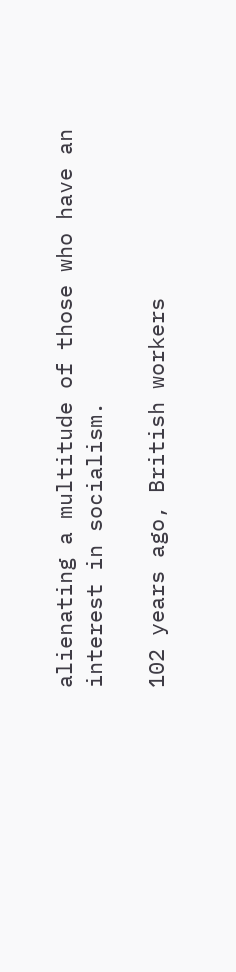alienating a multitude of those who have an interest in socialism.

102 years ago, British workers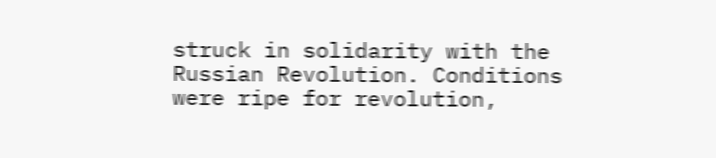struck in solidarity with the Russian Revolution. Conditions were ripe for revolution,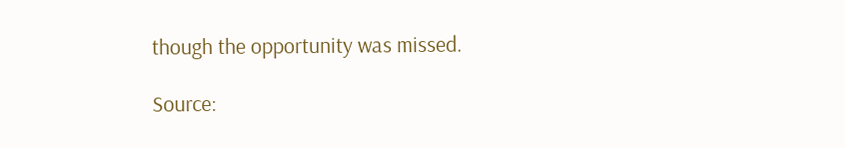though the opportunity was missed.

Source: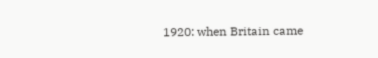1920: when Britain came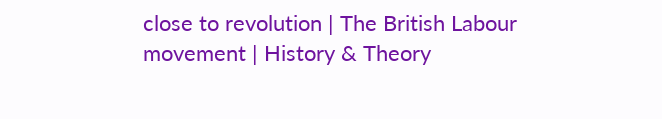close to revolution | The British Labour movement | History & Theory